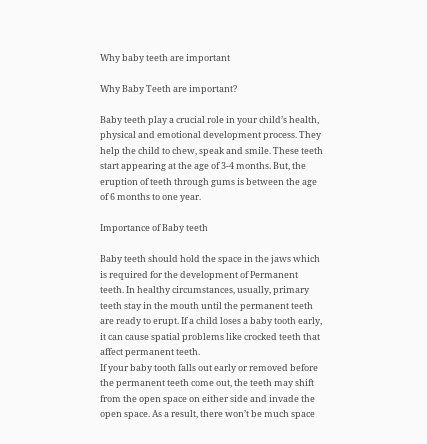Why baby teeth are important

Why Baby Teeth are important?

Baby teeth play a crucial role in your child’s health, physical and emotional development process. They help the child to chew, speak and smile. These teeth start appearing at the age of 3-4 months. But, the eruption of teeth through gums is between the age of 6 months to one year.

Importance of Baby teeth

Baby teeth should hold the space in the jaws which is required for the development of Permanent teeth. In healthy circumstances, usually, primary teeth stay in the mouth until the permanent teeth are ready to erupt. If a child loses a baby tooth early, it can cause spatial problems like crocked teeth that affect permanent teeth.
If your baby tooth falls out early or removed before the permanent teeth come out, the teeth may shift from the open space on either side and invade the open space. As a result, there won’t be much space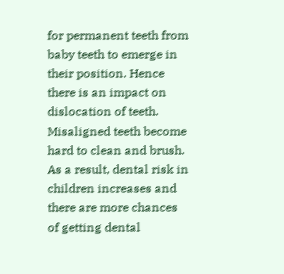for permanent teeth from baby teeth to emerge in their position. Hence there is an impact on dislocation of teeth. Misaligned teeth become hard to clean and brush. As a result, dental risk in children increases and there are more chances of getting dental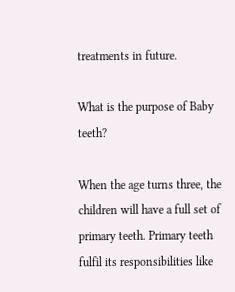treatments in future.

What is the purpose of Baby teeth?

When the age turns three, the children will have a full set of primary teeth. Primary teeth fulfil its responsibilities like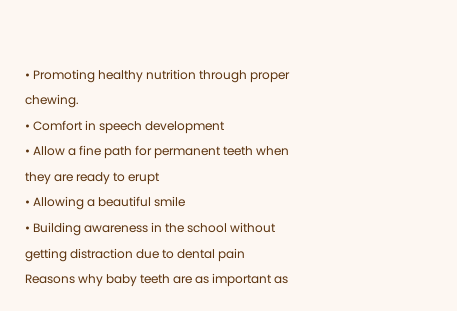• Promoting healthy nutrition through proper chewing.
• Comfort in speech development
• Allow a fine path for permanent teeth when they are ready to erupt
• Allowing a beautiful smile
• Building awareness in the school without getting distraction due to dental pain
Reasons why baby teeth are as important as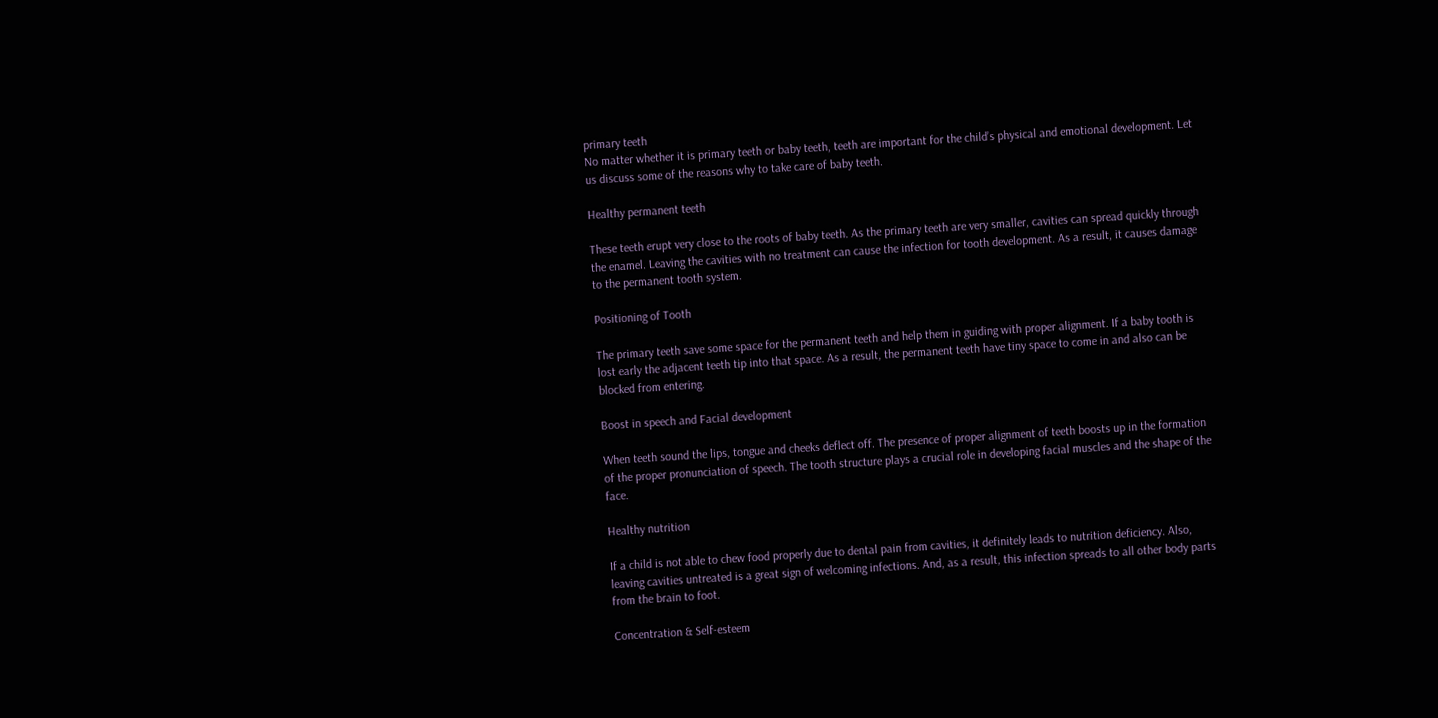primary teeth
No matter whether it is primary teeth or baby teeth, teeth are important for the child’s physical and emotional development. Let us discuss some of the reasons why to take care of baby teeth.

Healthy permanent teeth

These teeth erupt very close to the roots of baby teeth. As the primary teeth are very smaller, cavities can spread quickly through the enamel. Leaving the cavities with no treatment can cause the infection for tooth development. As a result, it causes damage to the permanent tooth system.

Positioning of Tooth

The primary teeth save some space for the permanent teeth and help them in guiding with proper alignment. If a baby tooth is lost early the adjacent teeth tip into that space. As a result, the permanent teeth have tiny space to come in and also can be blocked from entering.

Boost in speech and Facial development

When teeth sound the lips, tongue and cheeks deflect off. The presence of proper alignment of teeth boosts up in the formation of the proper pronunciation of speech. The tooth structure plays a crucial role in developing facial muscles and the shape of the face.

Healthy nutrition

If a child is not able to chew food properly due to dental pain from cavities, it definitely leads to nutrition deficiency. Also, leaving cavities untreated is a great sign of welcoming infections. And, as a result, this infection spreads to all other body parts from the brain to foot.

Concentration & Self-esteem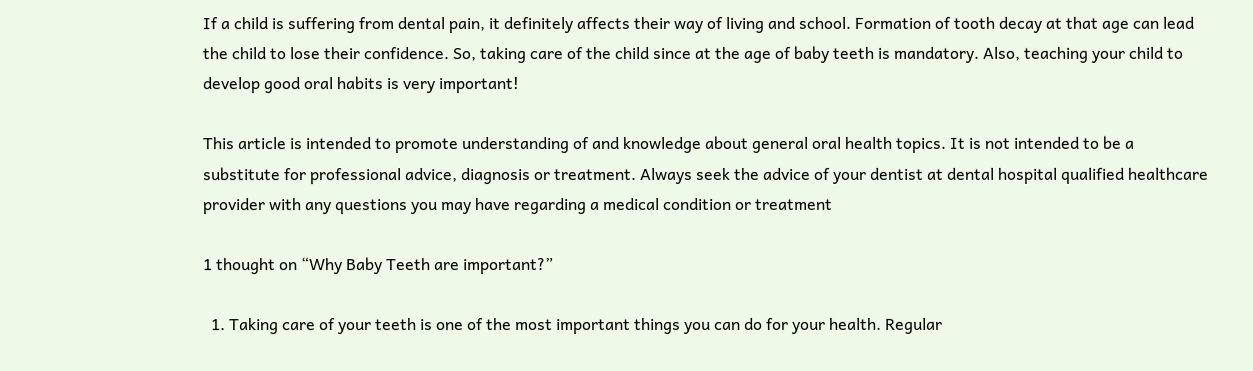If a child is suffering from dental pain, it definitely affects their way of living and school. Formation of tooth decay at that age can lead the child to lose their confidence. So, taking care of the child since at the age of baby teeth is mandatory. Also, teaching your child to develop good oral habits is very important!

This article is intended to promote understanding of and knowledge about general oral health topics. It is not intended to be a substitute for professional advice, diagnosis or treatment. Always seek the advice of your dentist at dental hospital qualified healthcare provider with any questions you may have regarding a medical condition or treatment

1 thought on “Why Baby Teeth are important?”

  1. Taking care of your teeth is one of the most important things you can do for your health. Regular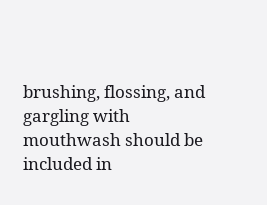brushing, flossing, and gargling with mouthwash should be included in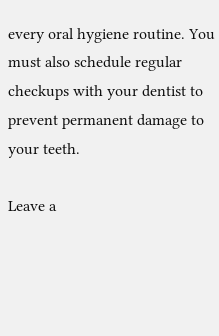every oral hygiene routine. You must also schedule regular checkups with your dentist to prevent permanent damage to your teeth.

Leave a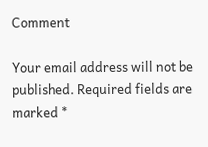Comment

Your email address will not be published. Required fields are marked *